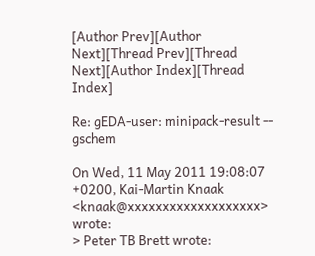[Author Prev][Author Next][Thread Prev][Thread Next][Author Index][Thread Index]

Re: gEDA-user: minipack-result -- gschem

On Wed, 11 May 2011 19:08:07 +0200, Kai-Martin Knaak
<knaak@xxxxxxxxxxxxxxxxxxx> wrote:
> Peter TB Brett wrote: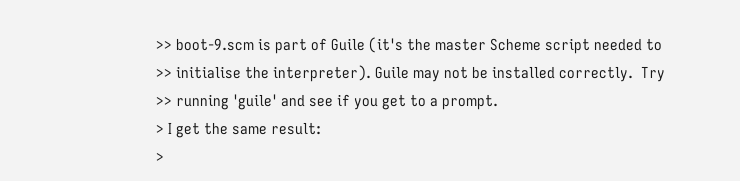>> boot-9.scm is part of Guile (it's the master Scheme script needed to
>> initialise the interpreter). Guile may not be installed correctly.  Try
>> running 'guile' and see if you get to a prompt.
> I get the same result:
>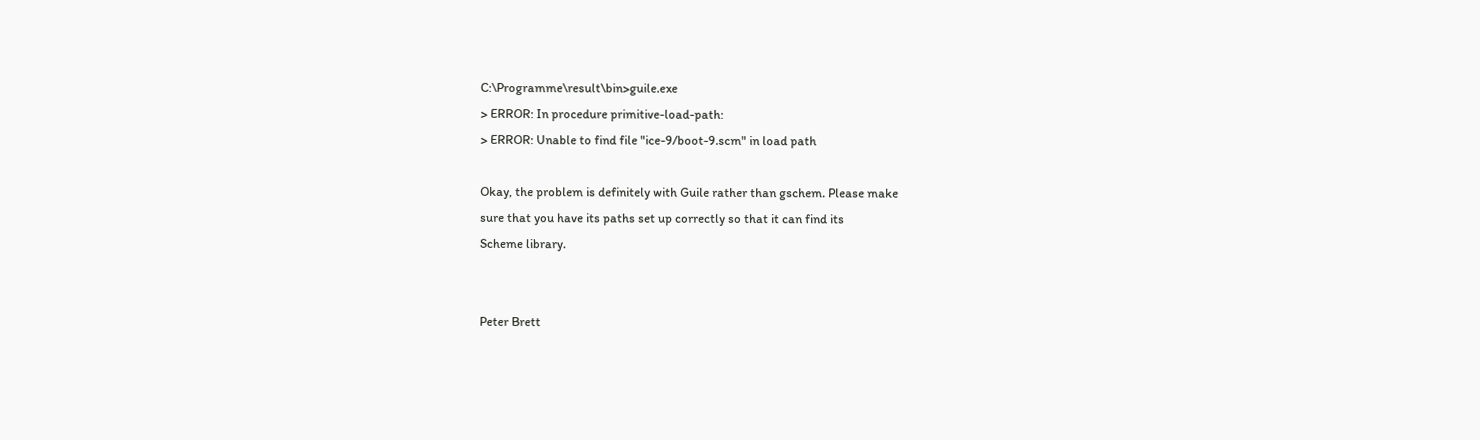C:\Programme\result\bin>guile.exe
> ERROR: In procedure primitive-load-path:
> ERROR: Unable to find file "ice-9/boot-9.scm" in load path

Okay, the problem is definitely with Guile rather than gschem. Please make
sure that you have its paths set up correctly so that it can find its
Scheme library.


Peter Brett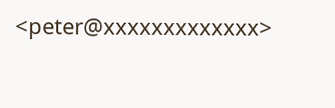<peter@xxxxxxxxxxxxx>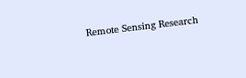Remote Sensing Research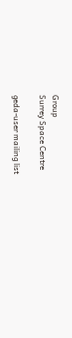Group
Surrey Space Centre

geda-user mailing list